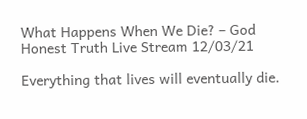What Happens When We Die? – God Honest Truth Live Stream 12/03/21

Everything that lives will eventually die.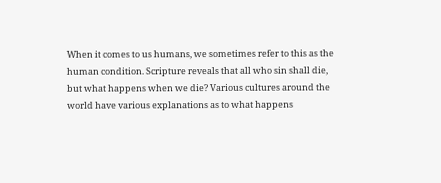When it comes to us humans, we sometimes refer to this as the human condition. Scripture reveals that all who sin shall die, but what happens when we die? Various cultures around the world have various explanations as to what happens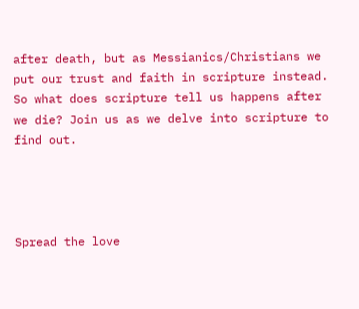after death, but as Messianics/Christians we put our trust and faith in scripture instead. So what does scripture tell us happens after we die? Join us as we delve into scripture to find out.




Spread the love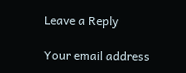Leave a Reply

Your email address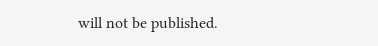will not be published.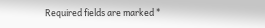Required fields are marked *